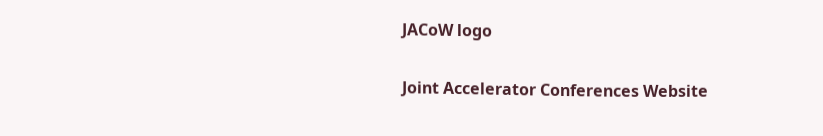JACoW logo

Joint Accelerator Conferences Website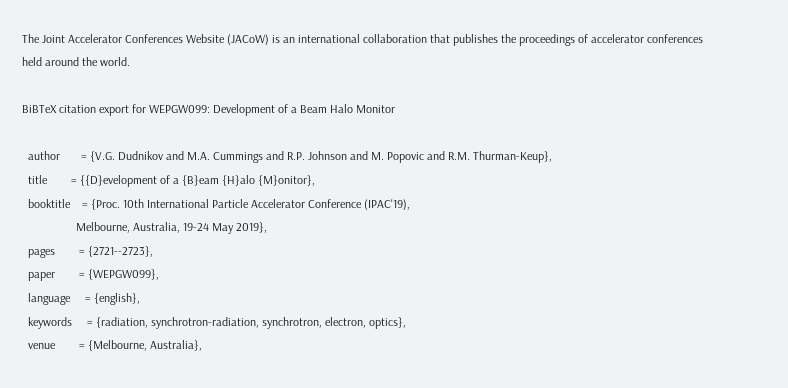The Joint Accelerator Conferences Website (JACoW) is an international collaboration that publishes the proceedings of accelerator conferences held around the world.

BiBTeX citation export for WEPGW099: Development of a Beam Halo Monitor

  author       = {V.G. Dudnikov and M.A. Cummings and R.P. Johnson and M. Popovic and R.M. Thurman-Keup},
  title        = {{D}evelopment of a {B}eam {H}alo {M}onitor},
  booktitle    = {Proc. 10th International Particle Accelerator Conference (IPAC'19),
                  Melbourne, Australia, 19-24 May 2019},
  pages        = {2721--2723},
  paper        = {WEPGW099},
  language     = {english},
  keywords     = {radiation, synchrotron-radiation, synchrotron, electron, optics},
  venue        = {Melbourne, Australia},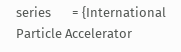series       = {International Particle Accelerator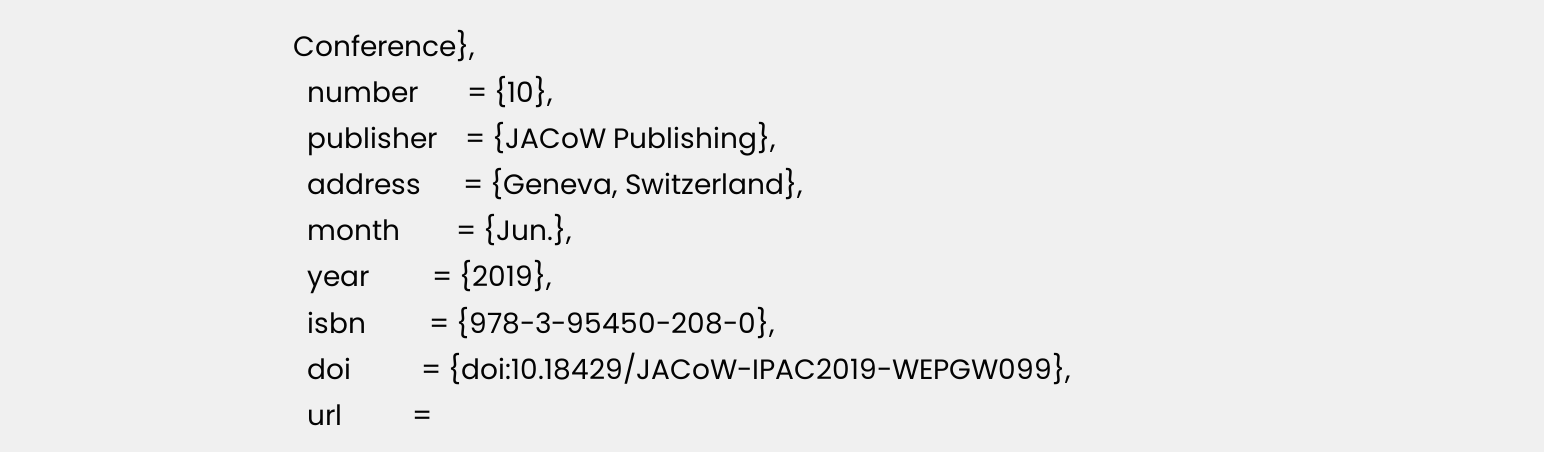Conference},
  number       = {10},
  publisher    = {JACoW Publishing},
  address      = {Geneva, Switzerland},
  month        = {Jun.},
  year         = {2019},
  isbn         = {978-3-95450-208-0},
  doi          = {doi:10.18429/JACoW-IPAC2019-WEPGW099},
  url          =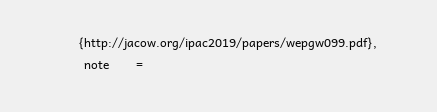{http://jacow.org/ipac2019/papers/wepgw099.pdf},
  note         =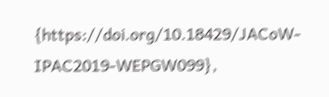{https://doi.org/10.18429/JACoW-IPAC2019-WEPGW099},